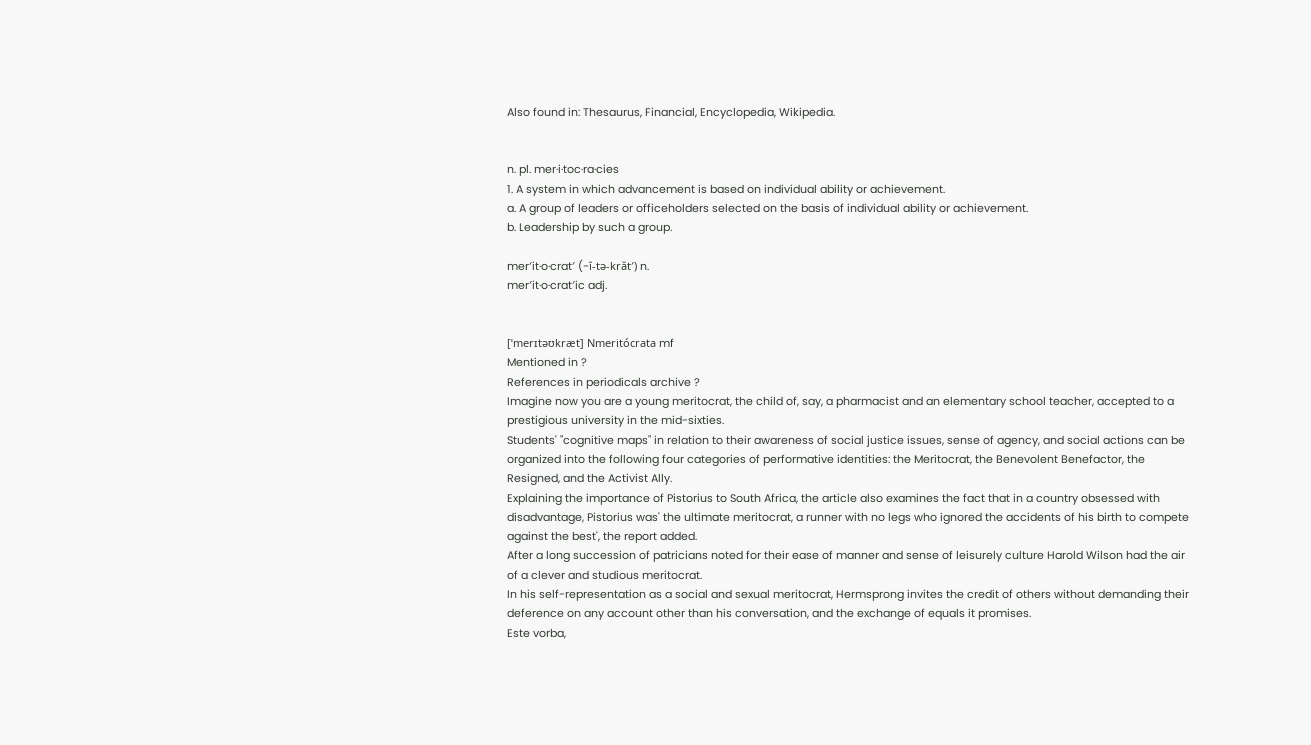Also found in: Thesaurus, Financial, Encyclopedia, Wikipedia.


n. pl. mer·i·toc·ra·cies
1. A system in which advancement is based on individual ability or achievement.
a. A group of leaders or officeholders selected on the basis of individual ability or achievement.
b. Leadership by such a group.

mer′it·o·crat′ (-ĭ-tə-krăt′) n.
mer′it·o·crat′ic adj.


[ˈmerɪtəʊkræt] Nmeritócrata mf
Mentioned in ?
References in periodicals archive ?
Imagine now you are a young meritocrat, the child of, say, a pharmacist and an elementary school teacher, accepted to a prestigious university in the mid-sixties.
Students' "cognitive maps" in relation to their awareness of social justice issues, sense of agency, and social actions can be organized into the following four categories of performative identities: the Meritocrat, the Benevolent Benefactor, the Resigned, and the Activist Ally.
Explaining the importance of Pistorius to South Africa, the article also examines the fact that in a country obsessed with disadvantage, Pistorius was' the ultimate meritocrat, a runner with no legs who ignored the accidents of his birth to compete against the best', the report added.
After a long succession of patricians noted for their ease of manner and sense of leisurely culture Harold Wilson had the air of a clever and studious meritocrat.
In his self-representation as a social and sexual meritocrat, Hermsprong invites the credit of others without demanding their deference on any account other than his conversation, and the exchange of equals it promises.
Este vorba,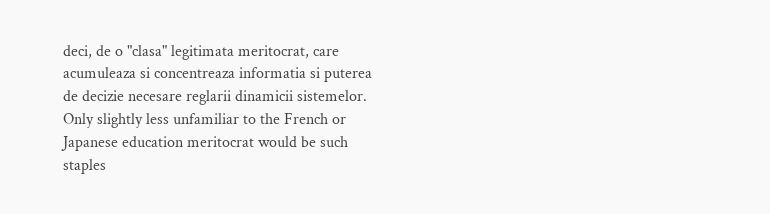deci, de o "clasa" legitimata meritocrat, care acumuleaza si concentreaza informatia si puterea de decizie necesare reglarii dinamicii sistemelor.
Only slightly less unfamiliar to the French or Japanese education meritocrat would be such staples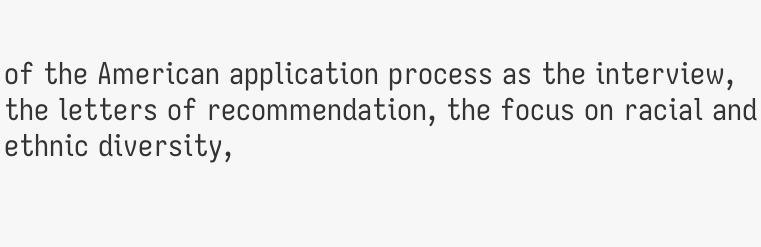of the American application process as the interview, the letters of recommendation, the focus on racial and ethnic diversity,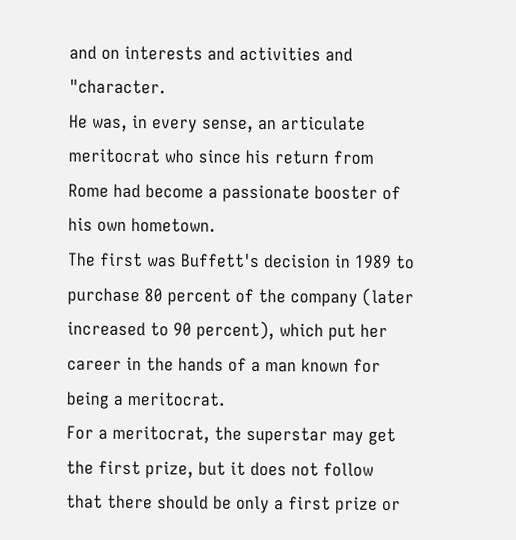and on interests and activities and "character.
He was, in every sense, an articulate meritocrat who since his return from Rome had become a passionate booster of his own hometown.
The first was Buffett's decision in 1989 to purchase 80 percent of the company (later increased to 90 percent), which put her career in the hands of a man known for being a meritocrat.
For a meritocrat, the superstar may get the first prize, but it does not follow that there should be only a first prize or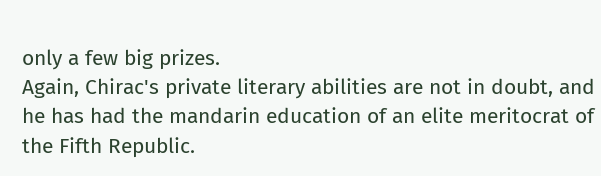only a few big prizes.
Again, Chirac's private literary abilities are not in doubt, and he has had the mandarin education of an elite meritocrat of the Fifth Republic.